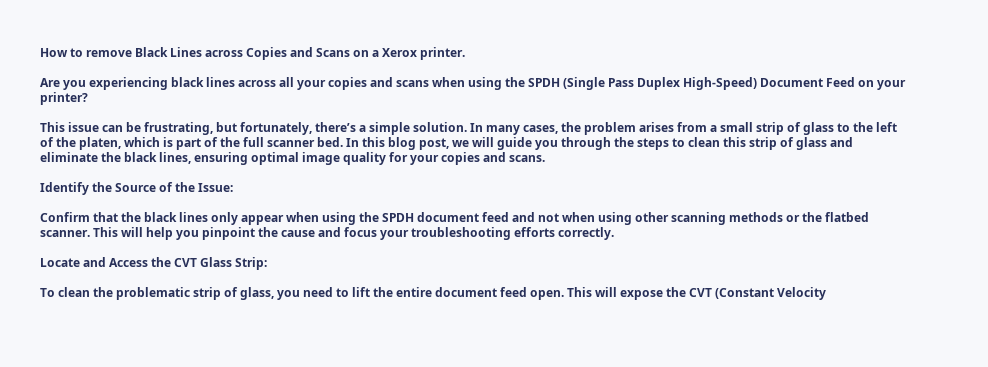How to remove Black Lines across Copies and Scans on a Xerox printer.

Are you experiencing black lines across all your copies and scans when using the SPDH (Single Pass Duplex High-Speed) Document Feed on your printer?

This issue can be frustrating, but fortunately, there’s a simple solution. In many cases, the problem arises from a small strip of glass to the left of the platen, which is part of the full scanner bed. In this blog post, we will guide you through the steps to clean this strip of glass and eliminate the black lines, ensuring optimal image quality for your copies and scans.

Identify the Source of the Issue:

Confirm that the black lines only appear when using the SPDH document feed and not when using other scanning methods or the flatbed scanner. This will help you pinpoint the cause and focus your troubleshooting efforts correctly.

Locate and Access the CVT Glass Strip:

To clean the problematic strip of glass, you need to lift the entire document feed open. This will expose the CVT (Constant Velocity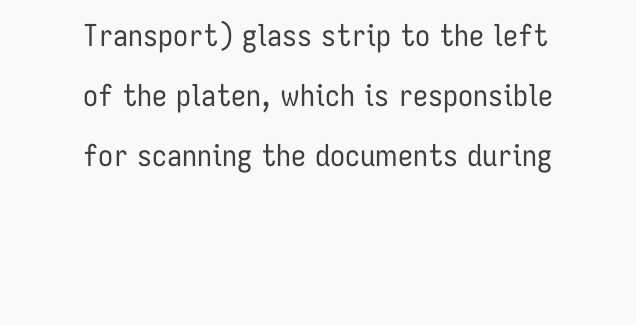Transport) glass strip to the left of the platen, which is responsible for scanning the documents during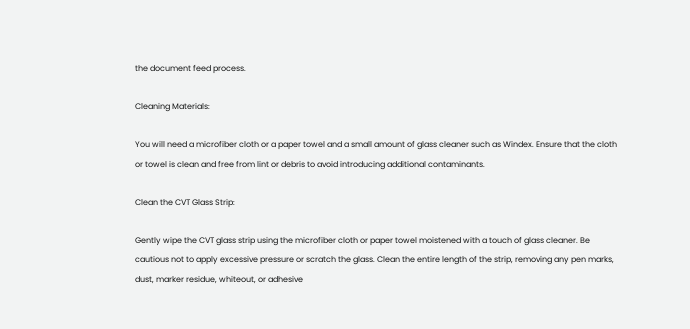the document feed process.

Cleaning Materials:

You will need a microfiber cloth or a paper towel and a small amount of glass cleaner such as Windex. Ensure that the cloth or towel is clean and free from lint or debris to avoid introducing additional contaminants.

Clean the CVT Glass Strip:

Gently wipe the CVT glass strip using the microfiber cloth or paper towel moistened with a touch of glass cleaner. Be cautious not to apply excessive pressure or scratch the glass. Clean the entire length of the strip, removing any pen marks, dust, marker residue, whiteout, or adhesive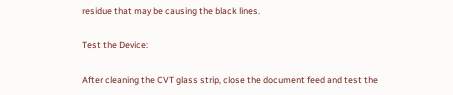residue that may be causing the black lines.

Test the Device:

After cleaning the CVT glass strip, close the document feed and test the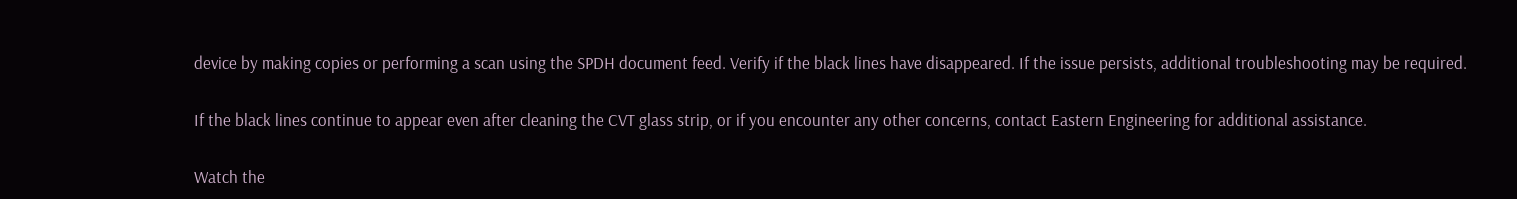device by making copies or performing a scan using the SPDH document feed. Verify if the black lines have disappeared. If the issue persists, additional troubleshooting may be required.

If the black lines continue to appear even after cleaning the CVT glass strip, or if you encounter any other concerns, contact Eastern Engineering for additional assistance.

Watch the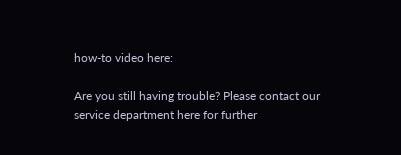how-to video here:

Are you still having trouble? Please contact our service department here for further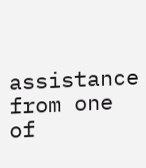assistance from one of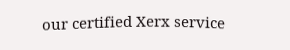our certified Xerx service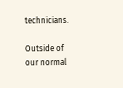technicians.

Outside of our normal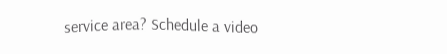service area? Schedule a video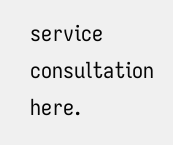service consultation here.